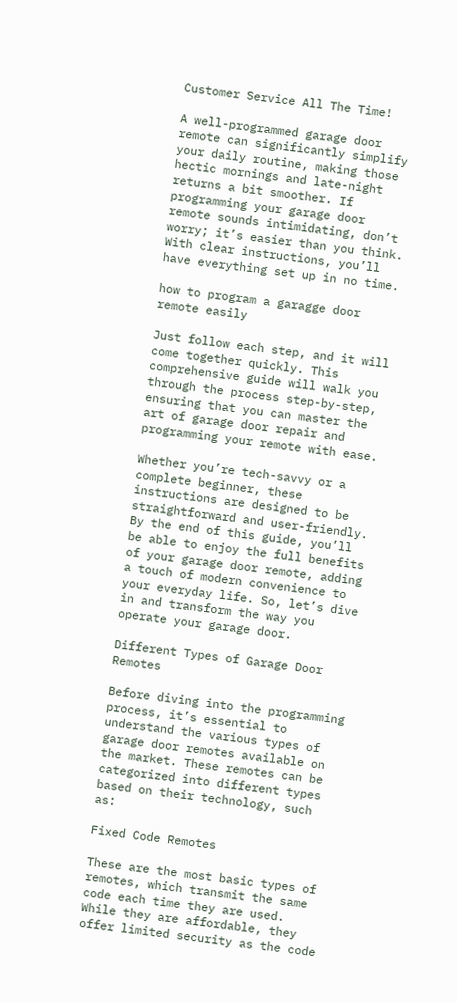Customer Service All The Time!

A well-programmed garage door remote can significantly simplify your daily routine, making those hectic mornings and late-night returns a bit smoother. If programming your garage door remote sounds intimidating, don’t worry; it’s easier than you think. With clear instructions, you’ll have everything set up in no time.

how to program a garagge door remote easily

Just follow each step, and it will come together quickly. This comprehensive guide will walk you through the process step-by-step, ensuring that you can master the art of garage door repair and programming your remote with ease.

Whether you’re tech-savvy or a complete beginner, these instructions are designed to be straightforward and user-friendly. By the end of this guide, you’ll be able to enjoy the full benefits of your garage door remote, adding a touch of modern convenience to your everyday life. So, let’s dive in and transform the way you operate your garage door.

Different Types of Garage Door Remotes

Before diving into the programming process, it’s essential to understand the various types of garage door remotes available on the market. These remotes can be categorized into different types based on their technology, such as:

Fixed Code Remotes

These are the most basic types of remotes, which transmit the same code each time they are used. While they are affordable, they offer limited security as the code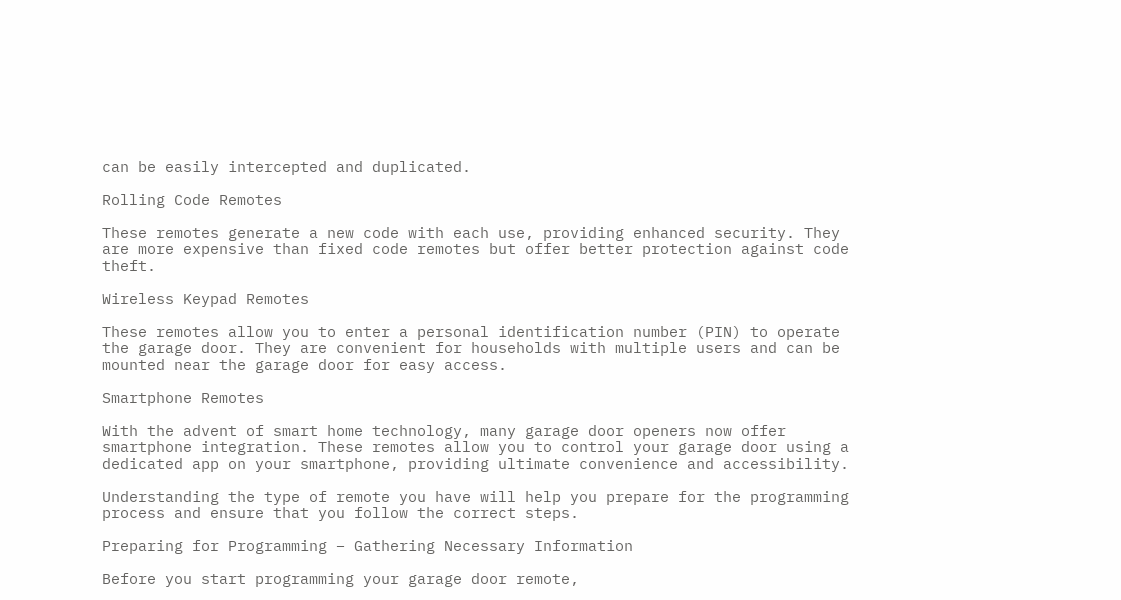can be easily intercepted and duplicated.

Rolling Code Remotes

These remotes generate a new code with each use, providing enhanced security. They are more expensive than fixed code remotes but offer better protection against code theft.

Wireless Keypad Remotes

These remotes allow you to enter a personal identification number (PIN) to operate the garage door. They are convenient for households with multiple users and can be mounted near the garage door for easy access.

Smartphone Remotes

With the advent of smart home technology, many garage door openers now offer smartphone integration. These remotes allow you to control your garage door using a dedicated app on your smartphone, providing ultimate convenience and accessibility.

Understanding the type of remote you have will help you prepare for the programming process and ensure that you follow the correct steps.

Preparing for Programming – Gathering Necessary Information

Before you start programming your garage door remote,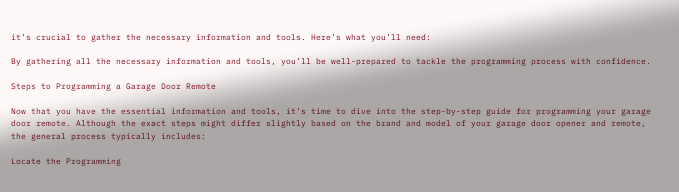it’s crucial to gather the necessary information and tools. Here’s what you’ll need:

By gathering all the necessary information and tools, you’ll be well-prepared to tackle the programming process with confidence.

Steps to Programming a Garage Door Remote

Now that you have the essential information and tools, it’s time to dive into the step-by-step guide for programming your garage door remote. Although the exact steps might differ slightly based on the brand and model of your garage door opener and remote, the general process typically includes:

Locate the Programming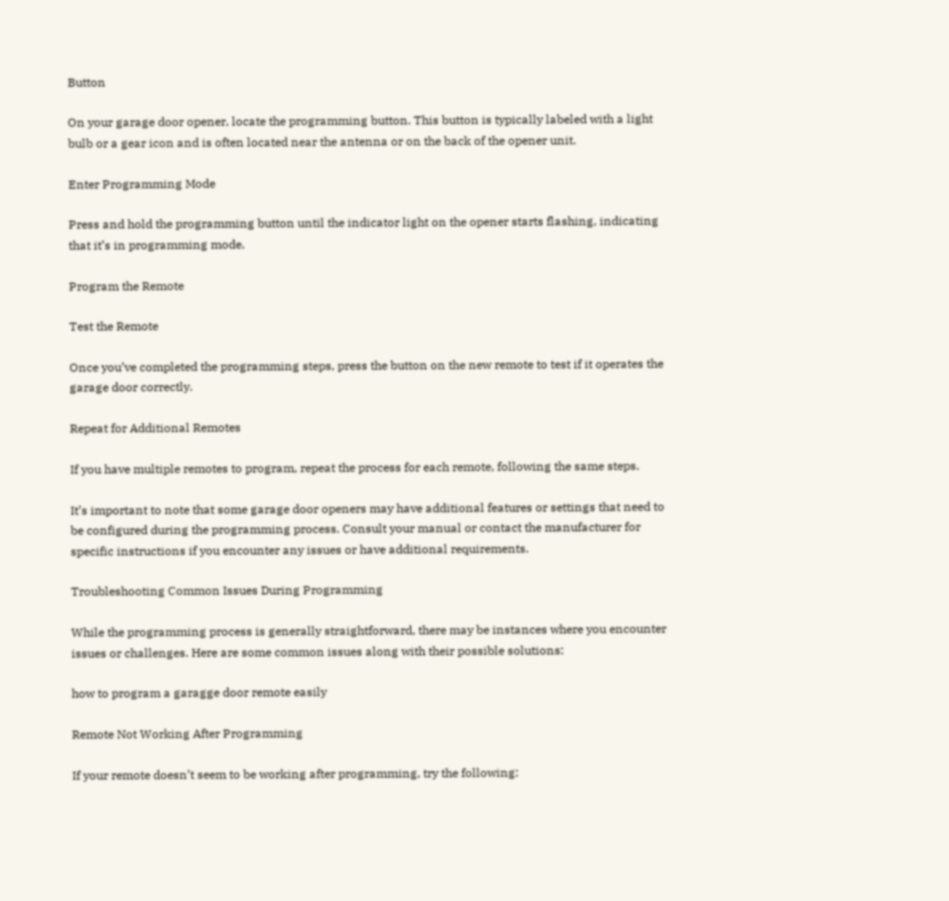Button

On your garage door opener, locate the programming button. This button is typically labeled with a light bulb or a gear icon and is often located near the antenna or on the back of the opener unit.

Enter Programming Mode

Press and hold the programming button until the indicator light on the opener starts flashing, indicating that it’s in programming mode.

Program the Remote

Test the Remote

Once you’ve completed the programming steps, press the button on the new remote to test if it operates the garage door correctly.

Repeat for Additional Remotes

If you have multiple remotes to program, repeat the process for each remote, following the same steps.

It’s important to note that some garage door openers may have additional features or settings that need to be configured during the programming process. Consult your manual or contact the manufacturer for specific instructions if you encounter any issues or have additional requirements.

Troubleshooting Common Issues During Programming

While the programming process is generally straightforward, there may be instances where you encounter issues or challenges. Here are some common issues along with their possible solutions:

how to program a garagge door remote easily

Remote Not Working After Programming

If your remote doesn’t seem to be working after programming, try the following: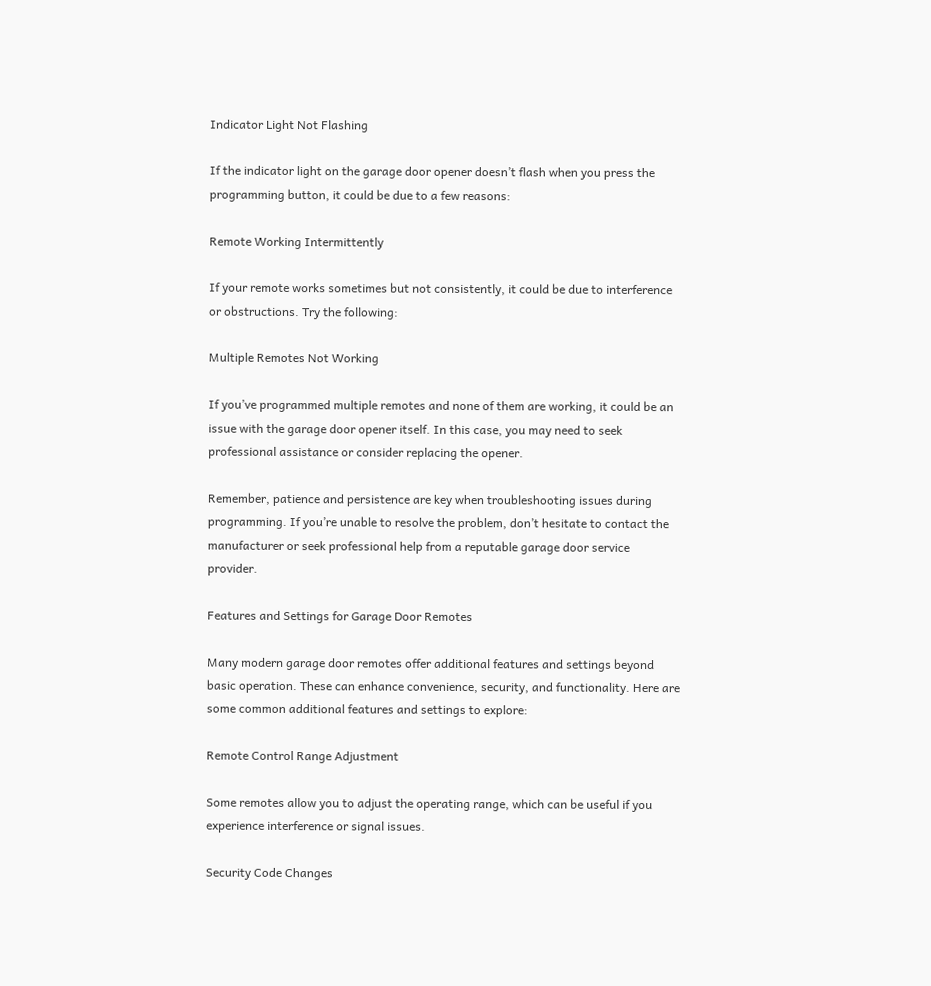Indicator Light Not Flashing

If the indicator light on the garage door opener doesn’t flash when you press the programming button, it could be due to a few reasons:

Remote Working Intermittently

If your remote works sometimes but not consistently, it could be due to interference or obstructions. Try the following:

Multiple Remotes Not Working

If you’ve programmed multiple remotes and none of them are working, it could be an issue with the garage door opener itself. In this case, you may need to seek professional assistance or consider replacing the opener.

Remember, patience and persistence are key when troubleshooting issues during programming. If you’re unable to resolve the problem, don’t hesitate to contact the manufacturer or seek professional help from a reputable garage door service provider.

Features and Settings for Garage Door Remotes

Many modern garage door remotes offer additional features and settings beyond basic operation. These can enhance convenience, security, and functionality. Here are some common additional features and settings to explore:

Remote Control Range Adjustment

Some remotes allow you to adjust the operating range, which can be useful if you experience interference or signal issues.

Security Code Changes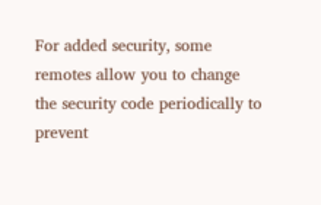For added security, some remotes allow you to change the security code periodically to prevent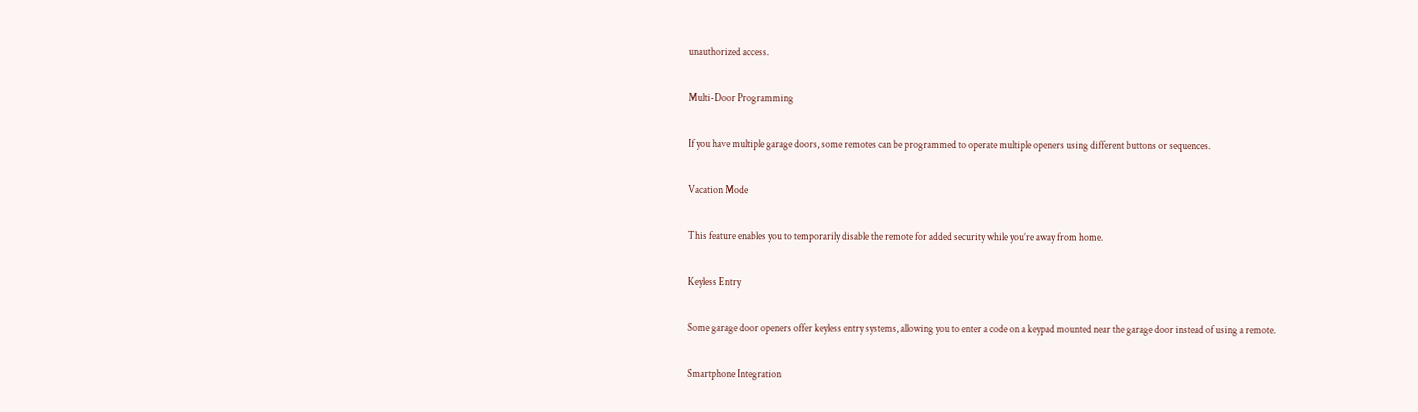unauthorized access.

Multi-Door Programming

If you have multiple garage doors, some remotes can be programmed to operate multiple openers using different buttons or sequences.

Vacation Mode

This feature enables you to temporarily disable the remote for added security while you’re away from home.

Keyless Entry

Some garage door openers offer keyless entry systems, allowing you to enter a code on a keypad mounted near the garage door instead of using a remote.

Smartphone Integration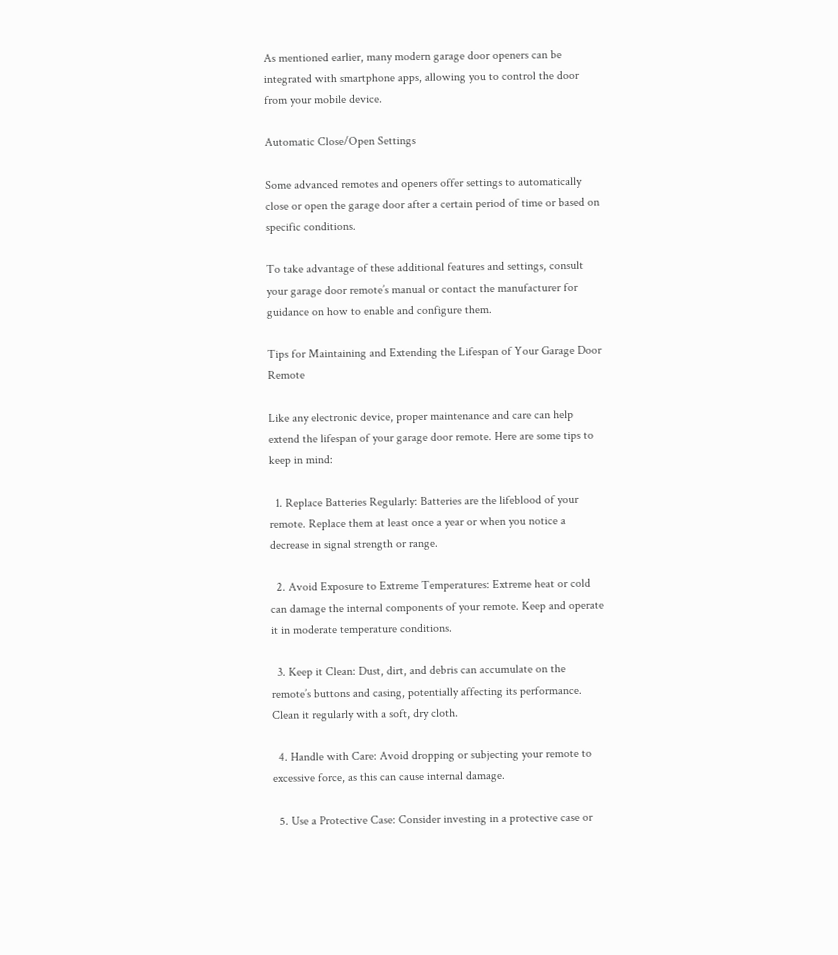As mentioned earlier, many modern garage door openers can be integrated with smartphone apps, allowing you to control the door from your mobile device.

Automatic Close/Open Settings

Some advanced remotes and openers offer settings to automatically close or open the garage door after a certain period of time or based on specific conditions.

To take advantage of these additional features and settings, consult your garage door remote’s manual or contact the manufacturer for guidance on how to enable and configure them.

Tips for Maintaining and Extending the Lifespan of Your Garage Door Remote

Like any electronic device, proper maintenance and care can help extend the lifespan of your garage door remote. Here are some tips to keep in mind:

  1. Replace Batteries Regularly: Batteries are the lifeblood of your remote. Replace them at least once a year or when you notice a decrease in signal strength or range.

  2. Avoid Exposure to Extreme Temperatures: Extreme heat or cold can damage the internal components of your remote. Keep and operate it in moderate temperature conditions.

  3. Keep it Clean: Dust, dirt, and debris can accumulate on the remote’s buttons and casing, potentially affecting its performance. Clean it regularly with a soft, dry cloth.

  4. Handle with Care: Avoid dropping or subjecting your remote to excessive force, as this can cause internal damage.

  5. Use a Protective Case: Consider investing in a protective case or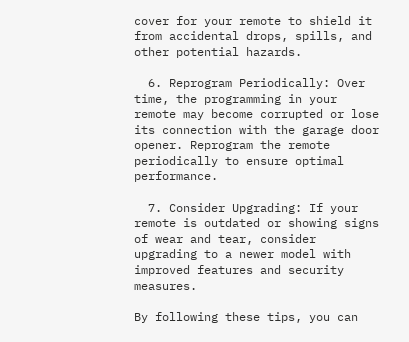cover for your remote to shield it from accidental drops, spills, and other potential hazards.

  6. Reprogram Periodically: Over time, the programming in your remote may become corrupted or lose its connection with the garage door opener. Reprogram the remote periodically to ensure optimal performance.

  7. Consider Upgrading: If your remote is outdated or showing signs of wear and tear, consider upgrading to a newer model with improved features and security measures.

By following these tips, you can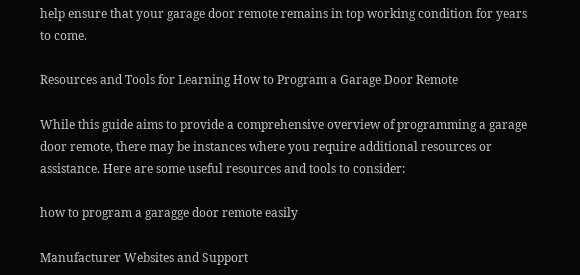help ensure that your garage door remote remains in top working condition for years to come.

Resources and Tools for Learning How to Program a Garage Door Remote

While this guide aims to provide a comprehensive overview of programming a garage door remote, there may be instances where you require additional resources or assistance. Here are some useful resources and tools to consider:

how to program a garagge door remote easily

Manufacturer Websites and Support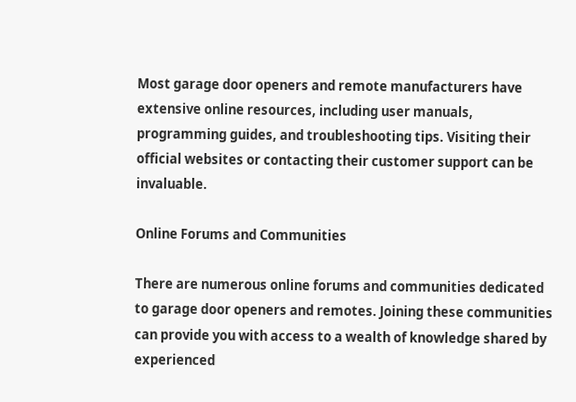Most garage door openers and remote manufacturers have extensive online resources, including user manuals, programming guides, and troubleshooting tips. Visiting their official websites or contacting their customer support can be invaluable.

Online Forums and Communities

There are numerous online forums and communities dedicated to garage door openers and remotes. Joining these communities can provide you with access to a wealth of knowledge shared by experienced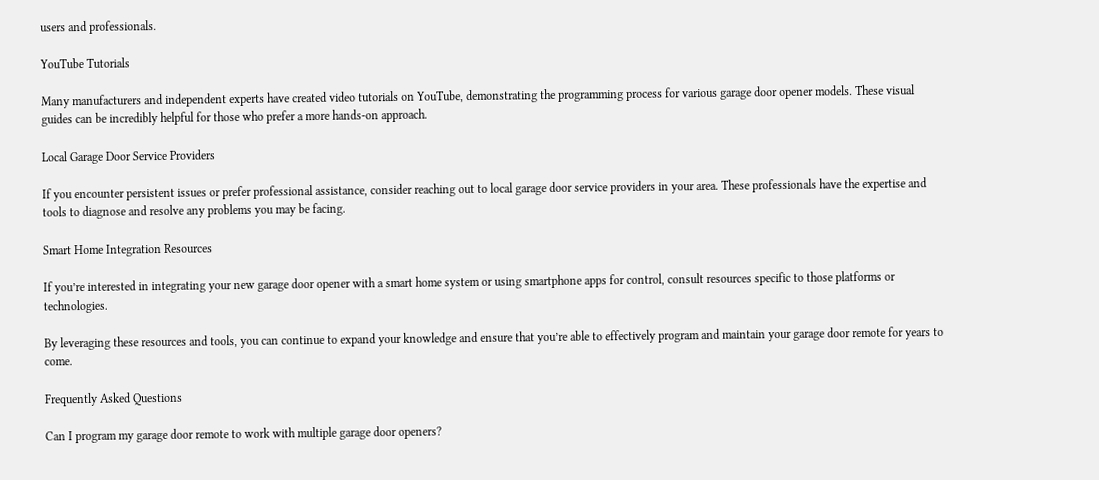users and professionals.

YouTube Tutorials

Many manufacturers and independent experts have created video tutorials on YouTube, demonstrating the programming process for various garage door opener models. These visual guides can be incredibly helpful for those who prefer a more hands-on approach.

Local Garage Door Service Providers

If you encounter persistent issues or prefer professional assistance, consider reaching out to local garage door service providers in your area. These professionals have the expertise and tools to diagnose and resolve any problems you may be facing.

Smart Home Integration Resources

If you’re interested in integrating your new garage door opener with a smart home system or using smartphone apps for control, consult resources specific to those platforms or technologies.

By leveraging these resources and tools, you can continue to expand your knowledge and ensure that you’re able to effectively program and maintain your garage door remote for years to come.

Frequently Asked Questions

Can I program my garage door remote to work with multiple garage door openers?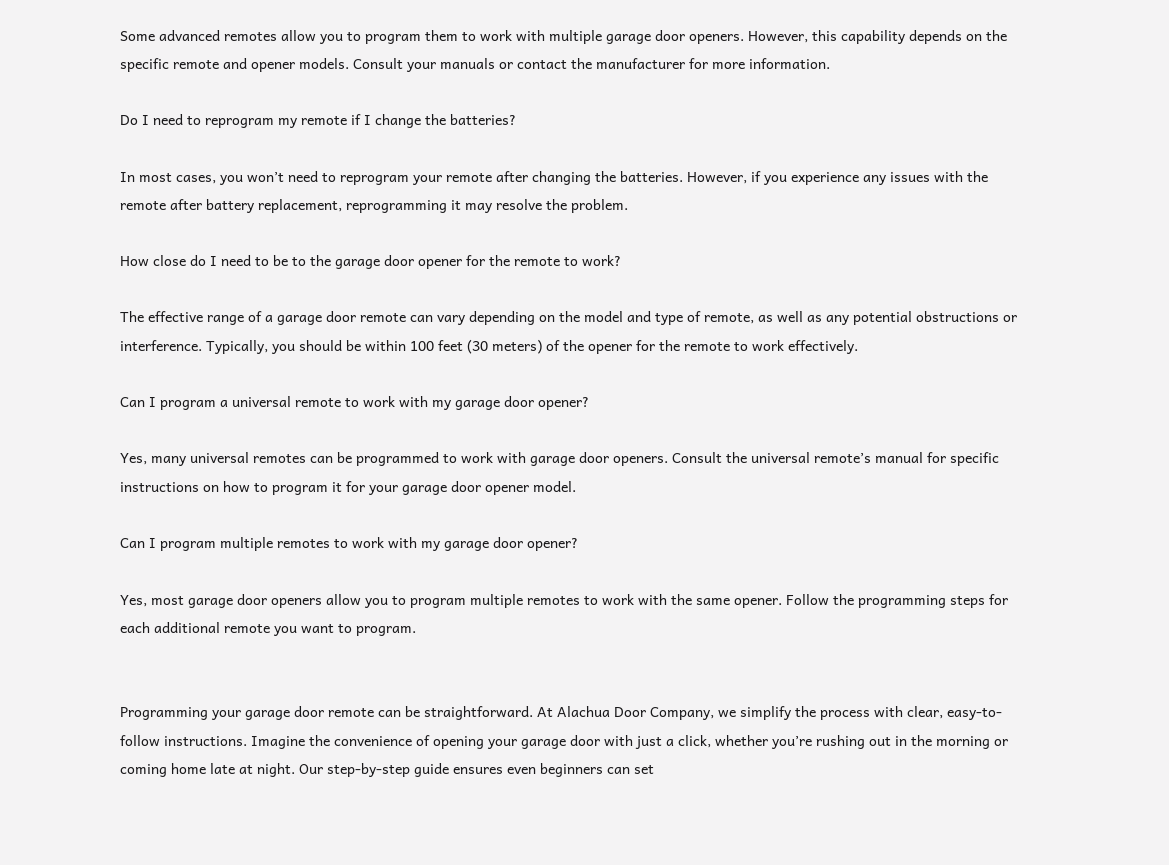Some advanced remotes allow you to program them to work with multiple garage door openers. However, this capability depends on the specific remote and opener models. Consult your manuals or contact the manufacturer for more information.

Do I need to reprogram my remote if I change the batteries?

In most cases, you won’t need to reprogram your remote after changing the batteries. However, if you experience any issues with the remote after battery replacement, reprogramming it may resolve the problem.

How close do I need to be to the garage door opener for the remote to work?

The effective range of a garage door remote can vary depending on the model and type of remote, as well as any potential obstructions or interference. Typically, you should be within 100 feet (30 meters) of the opener for the remote to work effectively.

Can I program a universal remote to work with my garage door opener?

Yes, many universal remotes can be programmed to work with garage door openers. Consult the universal remote’s manual for specific instructions on how to program it for your garage door opener model.

Can I program multiple remotes to work with my garage door opener?

Yes, most garage door openers allow you to program multiple remotes to work with the same opener. Follow the programming steps for each additional remote you want to program.


Programming your garage door remote can be straightforward. At Alachua Door Company, we simplify the process with clear, easy-to-follow instructions. Imagine the convenience of opening your garage door with just a click, whether you’re rushing out in the morning or coming home late at night. Our step-by-step guide ensures even beginners can set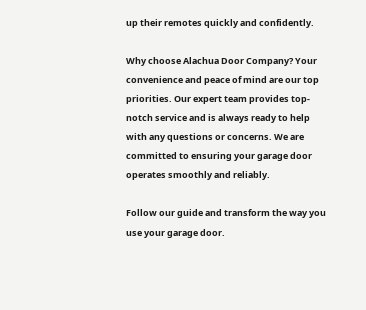up their remotes quickly and confidently.

Why choose Alachua Door Company? Your convenience and peace of mind are our top priorities. Our expert team provides top-notch service and is always ready to help with any questions or concerns. We are committed to ensuring your garage door operates smoothly and reliably.

Follow our guide and transform the way you use your garage door.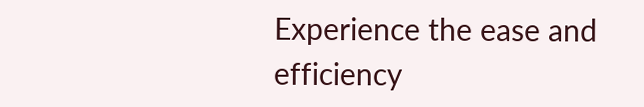Experience the ease and efficiency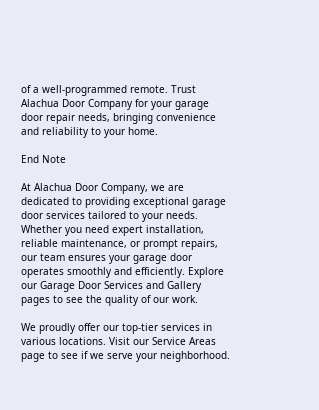of a well-programmed remote. Trust Alachua Door Company for your garage door repair needs, bringing convenience and reliability to your home.

End Note

At Alachua Door Company, we are dedicated to providing exceptional garage door services tailored to your needs. Whether you need expert installation, reliable maintenance, or prompt repairs, our team ensures your garage door operates smoothly and efficiently. Explore our Garage Door Services and Gallery pages to see the quality of our work.

We proudly offer our top-tier services in various locations. Visit our Service Areas page to see if we serve your neighborhood.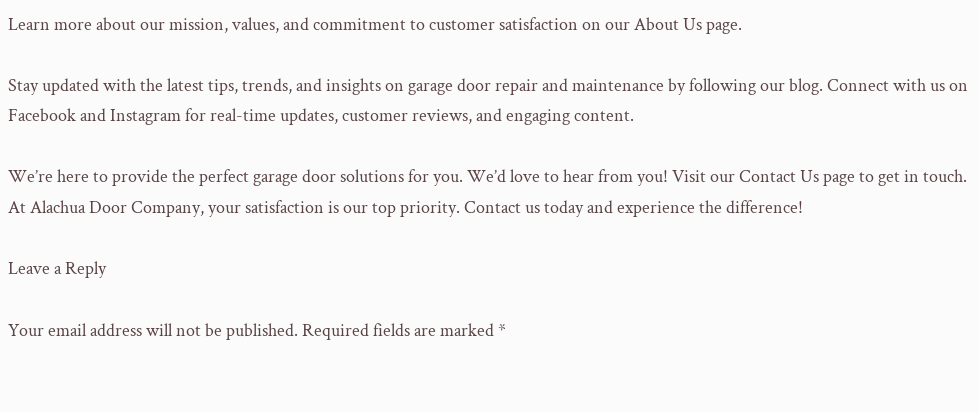Learn more about our mission, values, and commitment to customer satisfaction on our About Us page.

Stay updated with the latest tips, trends, and insights on garage door repair and maintenance by following our blog. Connect with us on Facebook and Instagram for real-time updates, customer reviews, and engaging content.

We’re here to provide the perfect garage door solutions for you. We’d love to hear from you! Visit our Contact Us page to get in touch. At Alachua Door Company, your satisfaction is our top priority. Contact us today and experience the difference!

Leave a Reply

Your email address will not be published. Required fields are marked *